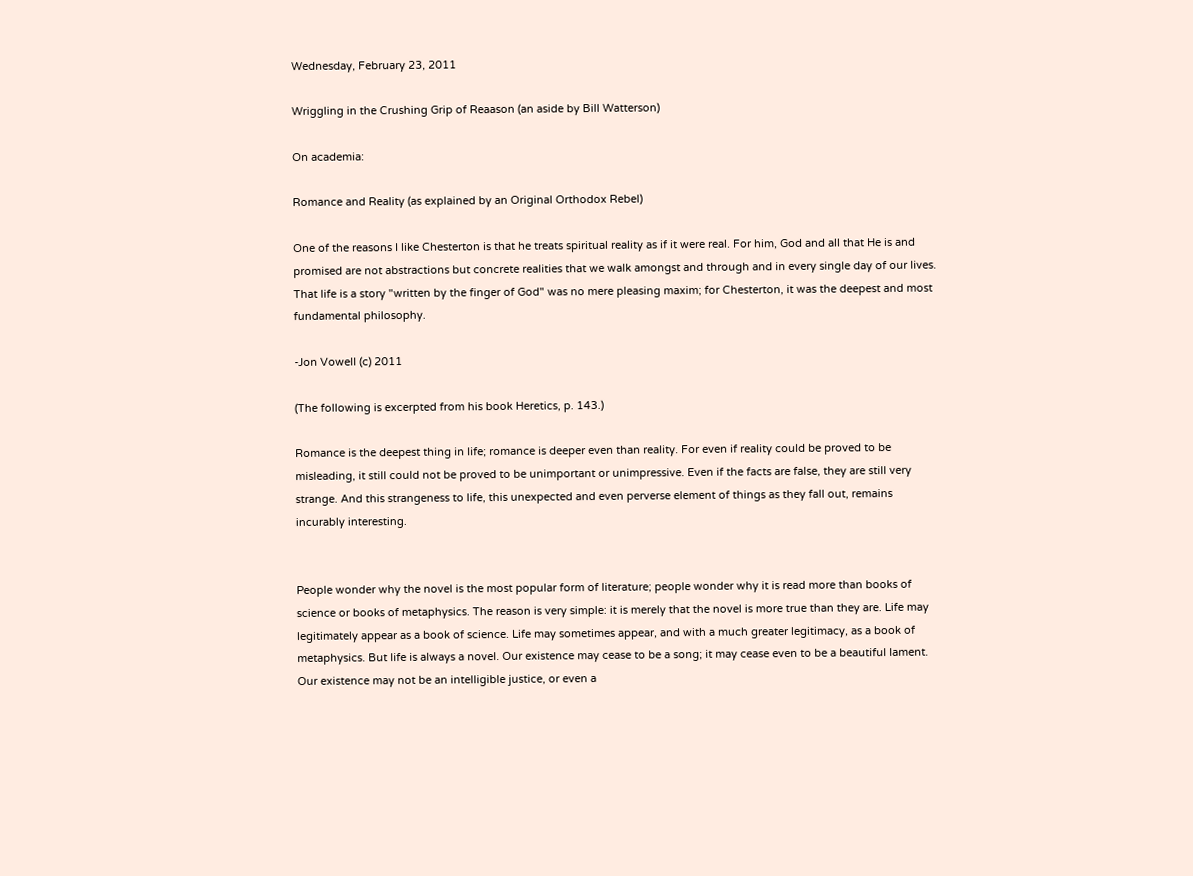Wednesday, February 23, 2011

Wriggling in the Crushing Grip of Reaason (an aside by Bill Watterson)

On academia:

Romance and Reality (as explained by an Original Orthodox Rebel)

One of the reasons I like Chesterton is that he treats spiritual reality as if it were real. For him, God and all that He is and promised are not abstractions but concrete realities that we walk amongst and through and in every single day of our lives. That life is a story "written by the finger of God" was no mere pleasing maxim; for Chesterton, it was the deepest and most fundamental philosophy.

-Jon Vowell (c) 2011

(The following is excerpted from his book Heretics, p. 143.)

Romance is the deepest thing in life; romance is deeper even than reality. For even if reality could be proved to be misleading, it still could not be proved to be unimportant or unimpressive. Even if the facts are false, they are still very strange. And this strangeness to life, this unexpected and even perverse element of things as they fall out, remains incurably interesting.


People wonder why the novel is the most popular form of literature; people wonder why it is read more than books of science or books of metaphysics. The reason is very simple: it is merely that the novel is more true than they are. Life may legitimately appear as a book of science. Life may sometimes appear, and with a much greater legitimacy, as a book of metaphysics. But life is always a novel. Our existence may cease to be a song; it may cease even to be a beautiful lament. Our existence may not be an intelligible justice, or even a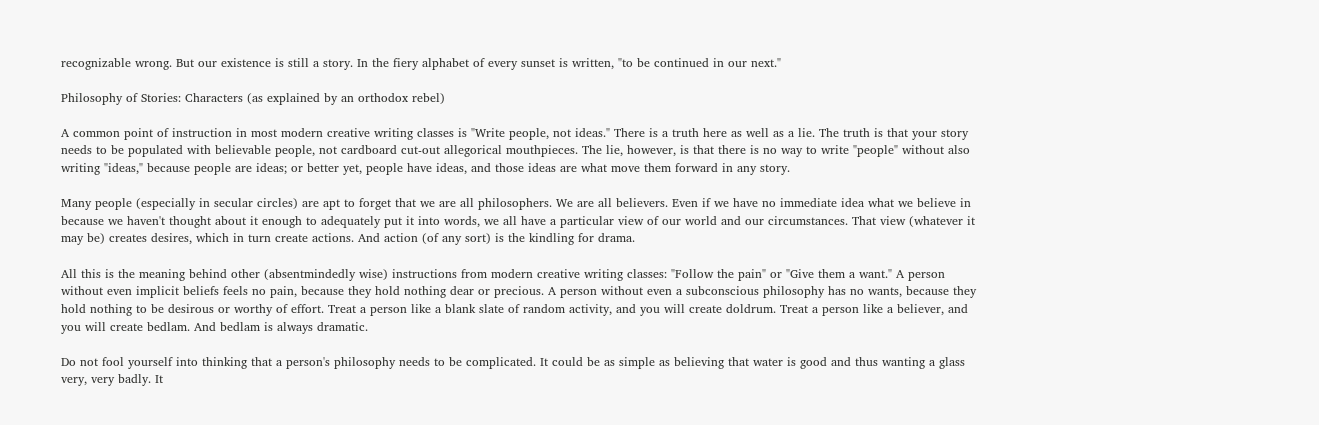recognizable wrong. But our existence is still a story. In the fiery alphabet of every sunset is written, "to be continued in our next."

Philosophy of Stories: Characters (as explained by an orthodox rebel)

A common point of instruction in most modern creative writing classes is "Write people, not ideas." There is a truth here as well as a lie. The truth is that your story needs to be populated with believable people, not cardboard cut-out allegorical mouthpieces. The lie, however, is that there is no way to write "people" without also writing "ideas," because people are ideas; or better yet, people have ideas, and those ideas are what move them forward in any story.

Many people (especially in secular circles) are apt to forget that we are all philosophers. We are all believers. Even if we have no immediate idea what we believe in because we haven't thought about it enough to adequately put it into words, we all have a particular view of our world and our circumstances. That view (whatever it may be) creates desires, which in turn create actions. And action (of any sort) is the kindling for drama.

All this is the meaning behind other (absentmindedly wise) instructions from modern creative writing classes: "Follow the pain" or "Give them a want." A person without even implicit beliefs feels no pain, because they hold nothing dear or precious. A person without even a subconscious philosophy has no wants, because they hold nothing to be desirous or worthy of effort. Treat a person like a blank slate of random activity, and you will create doldrum. Treat a person like a believer, and you will create bedlam. And bedlam is always dramatic.

Do not fool yourself into thinking that a person's philosophy needs to be complicated. It could be as simple as believing that water is good and thus wanting a glass very, very badly. It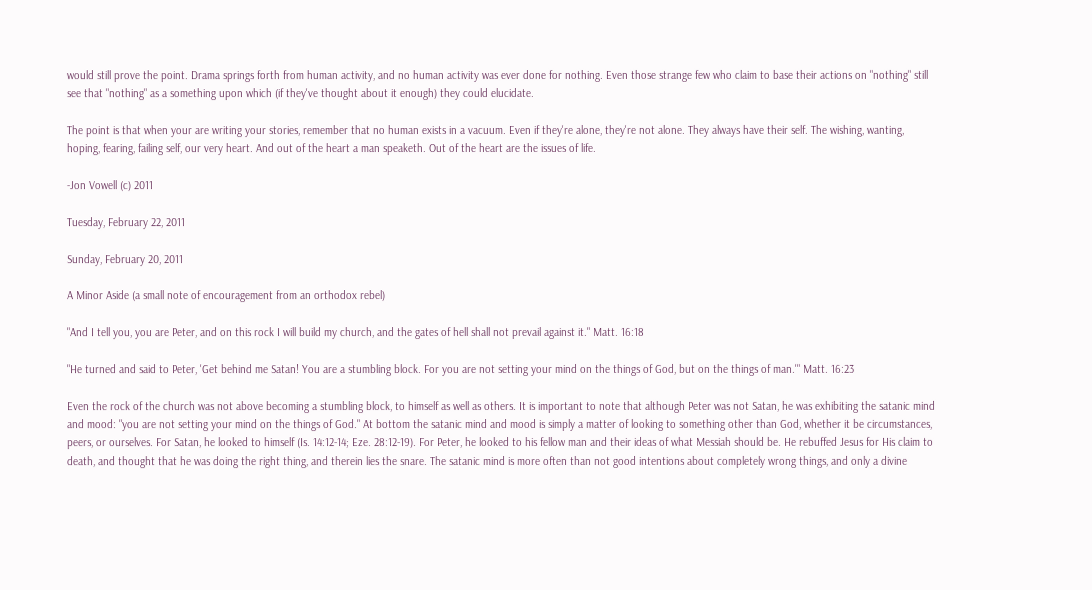would still prove the point. Drama springs forth from human activity, and no human activity was ever done for nothing. Even those strange few who claim to base their actions on "nothing" still see that "nothing" as a something upon which (if they've thought about it enough) they could elucidate.

The point is that when your are writing your stories, remember that no human exists in a vacuum. Even if they're alone, they're not alone. They always have their self. The wishing, wanting, hoping, fearing, failing self, our very heart. And out of the heart a man speaketh. Out of the heart are the issues of life.

-Jon Vowell (c) 2011

Tuesday, February 22, 2011

Sunday, February 20, 2011

A Minor Aside (a small note of encouragement from an orthodox rebel)

"And I tell you, you are Peter, and on this rock I will build my church, and the gates of hell shall not prevail against it." Matt. 16:18

"He turned and said to Peter, 'Get behind me Satan! You are a stumbling block. For you are not setting your mind on the things of God, but on the things of man.'" Matt. 16:23

Even the rock of the church was not above becoming a stumbling block, to himself as well as others. It is important to note that although Peter was not Satan, he was exhibiting the satanic mind and mood: "you are not setting your mind on the things of God." At bottom the satanic mind and mood is simply a matter of looking to something other than God, whether it be circumstances, peers, or ourselves. For Satan, he looked to himself (Is. 14:12-14; Eze. 28:12-19). For Peter, he looked to his fellow man and their ideas of what Messiah should be. He rebuffed Jesus for His claim to death, and thought that he was doing the right thing, and therein lies the snare. The satanic mind is more often than not good intentions about completely wrong things, and only a divine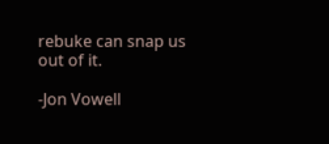rebuke can snap us out of it.

-Jon Vowell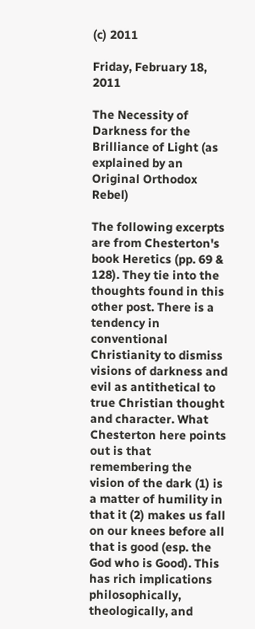(c) 2011

Friday, February 18, 2011

The Necessity of Darkness for the Brilliance of Light (as explained by an Original Orthodox Rebel)

The following excerpts are from Chesterton's book Heretics (pp. 69 & 128). They tie into the thoughts found in this other post. There is a tendency in conventional Christianity to dismiss visions of darkness and evil as antithetical to true Christian thought and character. What Chesterton here points out is that remembering the vision of the dark (1) is a matter of humility in that it (2) makes us fall on our knees before all that is good (esp. the God who is Good). This has rich implications philosophically, theologically, and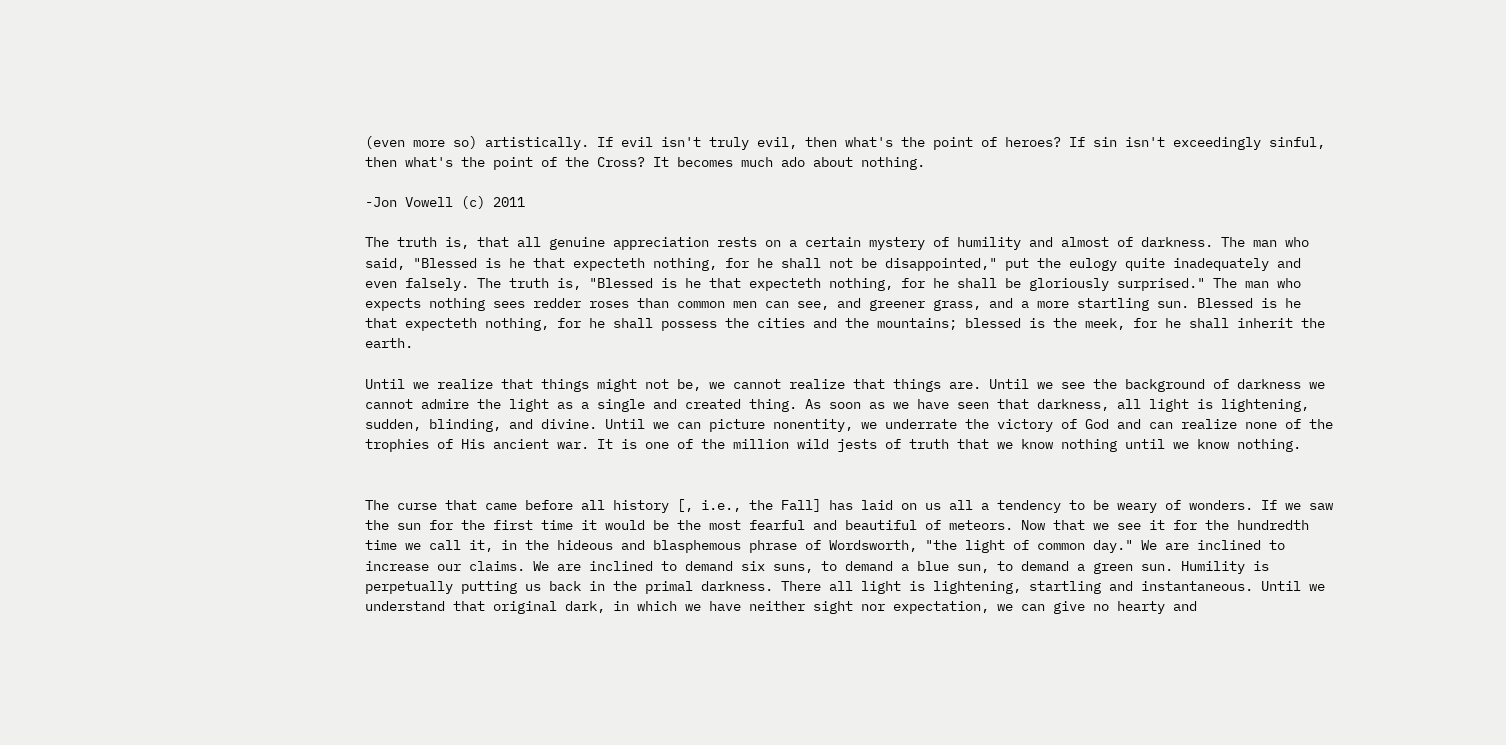(even more so) artistically. If evil isn't truly evil, then what's the point of heroes? If sin isn't exceedingly sinful, then what's the point of the Cross? It becomes much ado about nothing.

-Jon Vowell (c) 2011

The truth is, that all genuine appreciation rests on a certain mystery of humility and almost of darkness. The man who said, "Blessed is he that expecteth nothing, for he shall not be disappointed," put the eulogy quite inadequately and even falsely. The truth is, "Blessed is he that expecteth nothing, for he shall be gloriously surprised." The man who expects nothing sees redder roses than common men can see, and greener grass, and a more startling sun. Blessed is he that expecteth nothing, for he shall possess the cities and the mountains; blessed is the meek, for he shall inherit the earth.

Until we realize that things might not be, we cannot realize that things are. Until we see the background of darkness we cannot admire the light as a single and created thing. As soon as we have seen that darkness, all light is lightening, sudden, blinding, and divine. Until we can picture nonentity, we underrate the victory of God and can realize none of the trophies of His ancient war. It is one of the million wild jests of truth that we know nothing until we know nothing.


The curse that came before all history [, i.e., the Fall] has laid on us all a tendency to be weary of wonders. If we saw the sun for the first time it would be the most fearful and beautiful of meteors. Now that we see it for the hundredth time we call it, in the hideous and blasphemous phrase of Wordsworth, "the light of common day." We are inclined to increase our claims. We are inclined to demand six suns, to demand a blue sun, to demand a green sun. Humility is perpetually putting us back in the primal darkness. There all light is lightening, startling and instantaneous. Until we understand that original dark, in which we have neither sight nor expectation, we can give no hearty and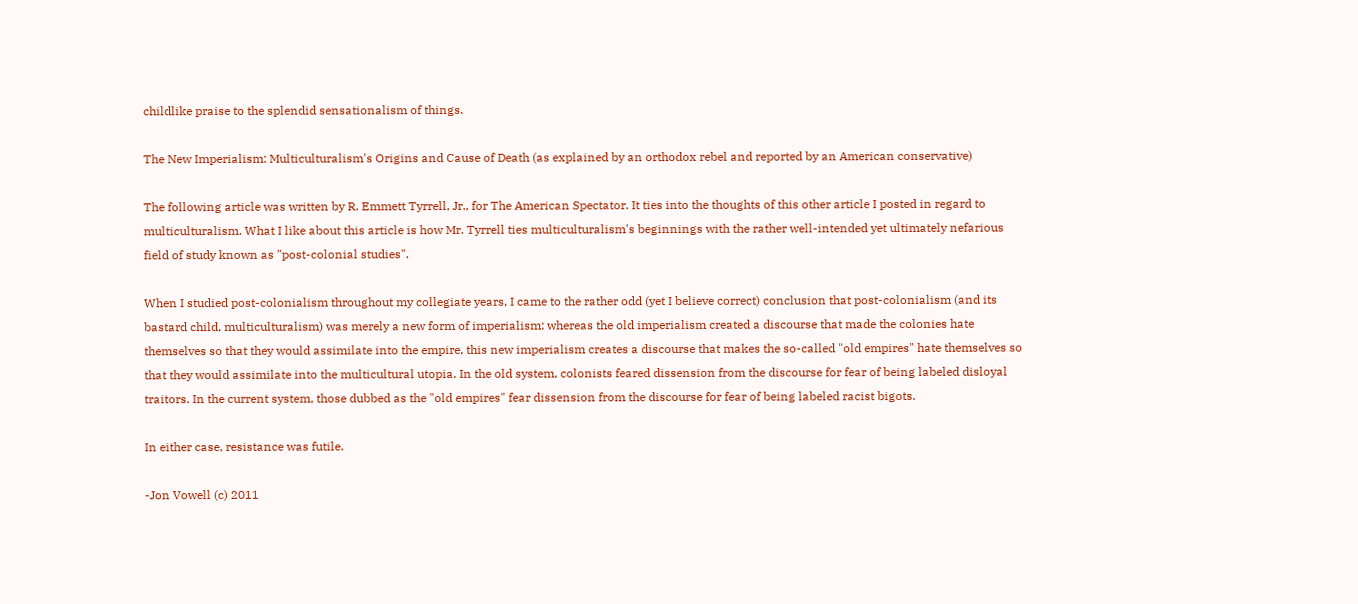childlike praise to the splendid sensationalism of things.

The New Imperialism: Multiculturalism's Origins and Cause of Death (as explained by an orthodox rebel and reported by an American conservative)

The following article was written by R. Emmett Tyrrell, Jr., for The American Spectator. It ties into the thoughts of this other article I posted in regard to multiculturalism. What I like about this article is how Mr. Tyrrell ties multiculturalism's beginnings with the rather well-intended yet ultimately nefarious field of study known as "post-colonial studies".

When I studied post-colonialism throughout my collegiate years, I came to the rather odd (yet I believe correct) conclusion that post-colonialism (and its bastard child, multiculturalism) was merely a new form of imperialism: whereas the old imperialism created a discourse that made the colonies hate themselves so that they would assimilate into the empire, this new imperialism creates a discourse that makes the so-called "old empires" hate themselves so that they would assimilate into the multicultural utopia. In the old system, colonists feared dissension from the discourse for fear of being labeled disloyal traitors. In the current system, those dubbed as the "old empires" fear dissension from the discourse for fear of being labeled racist bigots.

In either case, resistance was futile.

-Jon Vowell (c) 2011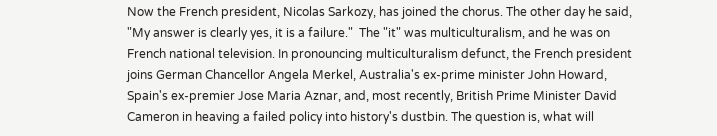Now the French president, Nicolas Sarkozy, has joined the chorus. The other day he said, "My answer is clearly yes, it is a failure."  The "it" was multiculturalism, and he was on French national television. In pronouncing multiculturalism defunct, the French president joins German Chancellor Angela Merkel, Australia's ex-prime minister John Howard, Spain's ex-premier Jose Maria Aznar, and, most recently, British Prime Minister David Cameron in heaving a failed policy into history's dustbin. The question is, what will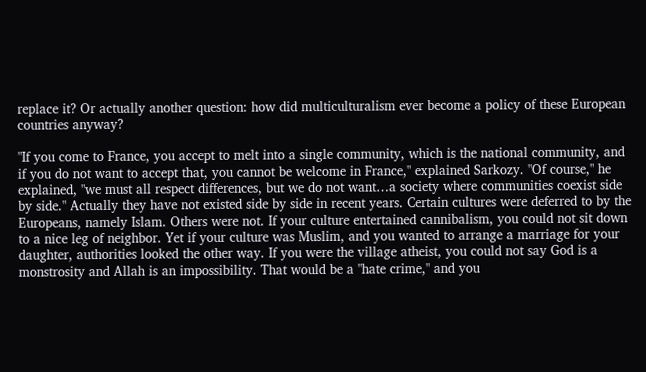replace it? Or actually another question: how did multiculturalism ever become a policy of these European countries anyway?

"If you come to France, you accept to melt into a single community, which is the national community, and if you do not want to accept that, you cannot be welcome in France," explained Sarkozy. "Of course," he explained, "we must all respect differences, but we do not want…a society where communities coexist side by side." Actually they have not existed side by side in recent years. Certain cultures were deferred to by the Europeans, namely Islam. Others were not. If your culture entertained cannibalism, you could not sit down to a nice leg of neighbor. Yet if your culture was Muslim, and you wanted to arrange a marriage for your daughter, authorities looked the other way. If you were the village atheist, you could not say God is a monstrosity and Allah is an impossibility. That would be a "hate crime," and you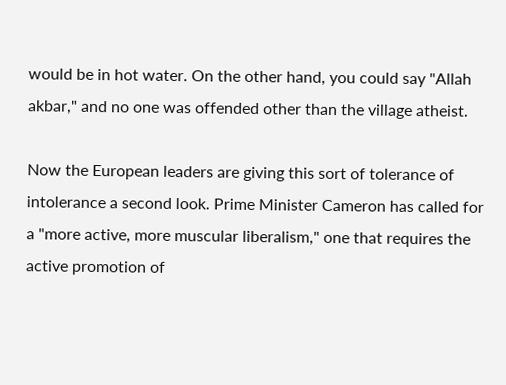would be in hot water. On the other hand, you could say "Allah akbar," and no one was offended other than the village atheist.

Now the European leaders are giving this sort of tolerance of intolerance a second look. Prime Minister Cameron has called for a "more active, more muscular liberalism," one that requires the active promotion of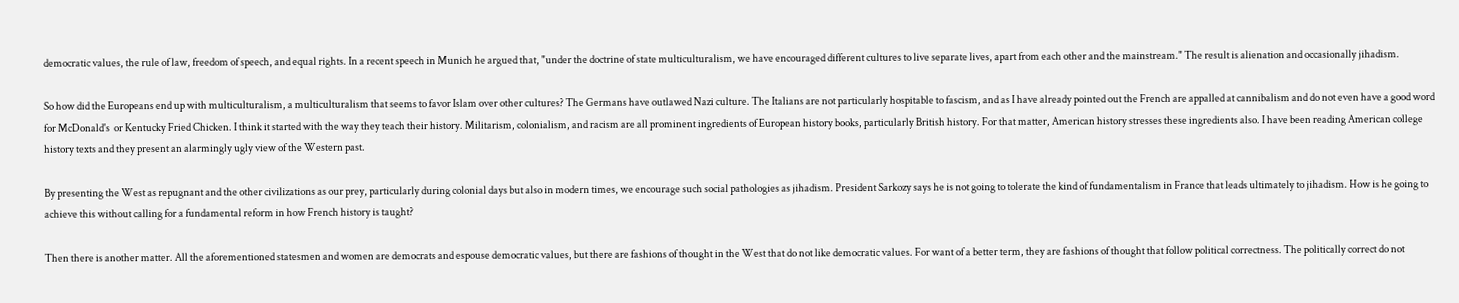democratic values, the rule of law, freedom of speech, and equal rights. In a recent speech in Munich he argued that, "under the doctrine of state multiculturalism, we have encouraged different cultures to live separate lives, apart from each other and the mainstream." The result is alienation and occasionally jihadism.

So how did the Europeans end up with multiculturalism, a multiculturalism that seems to favor Islam over other cultures? The Germans have outlawed Nazi culture. The Italians are not particularly hospitable to fascism, and as I have already pointed out the French are appalled at cannibalism and do not even have a good word for McDonald's  or Kentucky Fried Chicken. I think it started with the way they teach their history. Militarism, colonialism, and racism are all prominent ingredients of European history books, particularly British history. For that matter, American history stresses these ingredients also. I have been reading American college history texts and they present an alarmingly ugly view of the Western past.

By presenting the West as repugnant and the other civilizations as our prey, particularly during colonial days but also in modern times, we encourage such social pathologies as jihadism. President Sarkozy says he is not going to tolerate the kind of fundamentalism in France that leads ultimately to jihadism. How is he going to achieve this without calling for a fundamental reform in how French history is taught?

Then there is another matter. All the aforementioned statesmen and women are democrats and espouse democratic values, but there are fashions of thought in the West that do not like democratic values. For want of a better term, they are fashions of thought that follow political correctness. The politically correct do not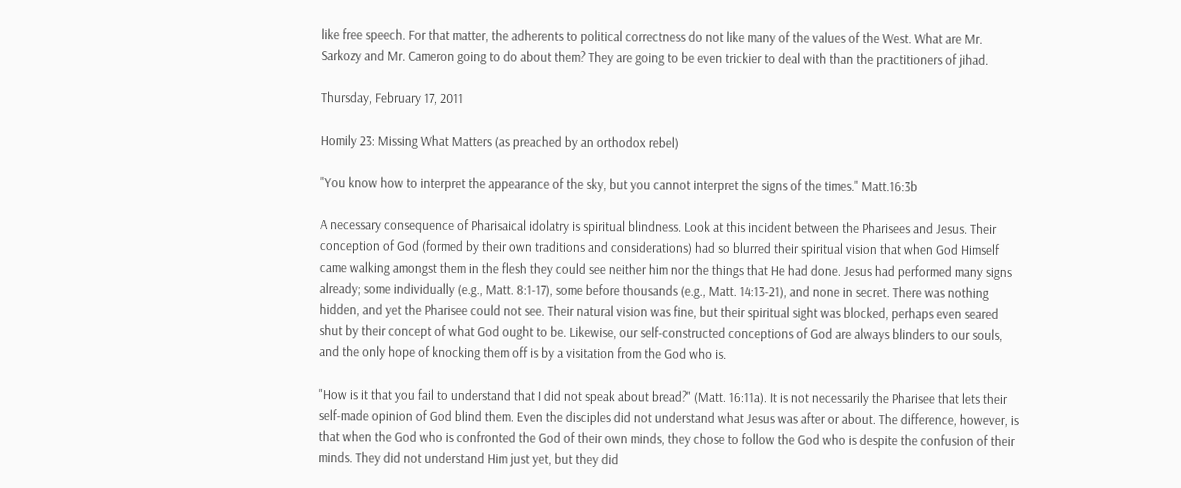like free speech. For that matter, the adherents to political correctness do not like many of the values of the West. What are Mr. Sarkozy and Mr. Cameron going to do about them? They are going to be even trickier to deal with than the practitioners of jihad.

Thursday, February 17, 2011

Homily 23: Missing What Matters (as preached by an orthodox rebel)

"You know how to interpret the appearance of the sky, but you cannot interpret the signs of the times." Matt.16:3b

A necessary consequence of Pharisaical idolatry is spiritual blindness. Look at this incident between the Pharisees and Jesus. Their conception of God (formed by their own traditions and considerations) had so blurred their spiritual vision that when God Himself came walking amongst them in the flesh they could see neither him nor the things that He had done. Jesus had performed many signs already; some individually (e.g., Matt. 8:1-17), some before thousands (e.g., Matt. 14:13-21), and none in secret. There was nothing hidden, and yet the Pharisee could not see. Their natural vision was fine, but their spiritual sight was blocked, perhaps even seared shut by their concept of what God ought to be. Likewise, our self-constructed conceptions of God are always blinders to our souls, and the only hope of knocking them off is by a visitation from the God who is.

"How is it that you fail to understand that I did not speak about bread?" (Matt. 16:11a). It is not necessarily the Pharisee that lets their self-made opinion of God blind them. Even the disciples did not understand what Jesus was after or about. The difference, however, is that when the God who is confronted the God of their own minds, they chose to follow the God who is despite the confusion of their minds. They did not understand Him just yet, but they did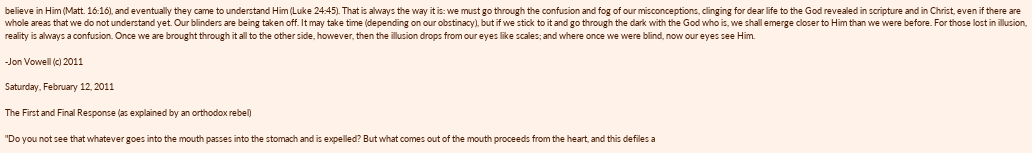believe in Him (Matt. 16:16), and eventually they came to understand Him (Luke 24:45). That is always the way it is: we must go through the confusion and fog of our misconceptions, clinging for dear life to the God revealed in scripture and in Christ, even if there are whole areas that we do not understand yet. Our blinders are being taken off. It may take time (depending on our obstinacy), but if we stick to it and go through the dark with the God who is, we shall emerge closer to Him than we were before. For those lost in illusion, reality is always a confusion. Once we are brought through it all to the other side, however, then the illusion drops from our eyes like scales; and where once we were blind, now our eyes see Him.

-Jon Vowell (c) 2011

Saturday, February 12, 2011

The First and Final Response (as explained by an orthodox rebel)

"Do you not see that whatever goes into the mouth passes into the stomach and is expelled? But what comes out of the mouth proceeds from the heart, and this defiles a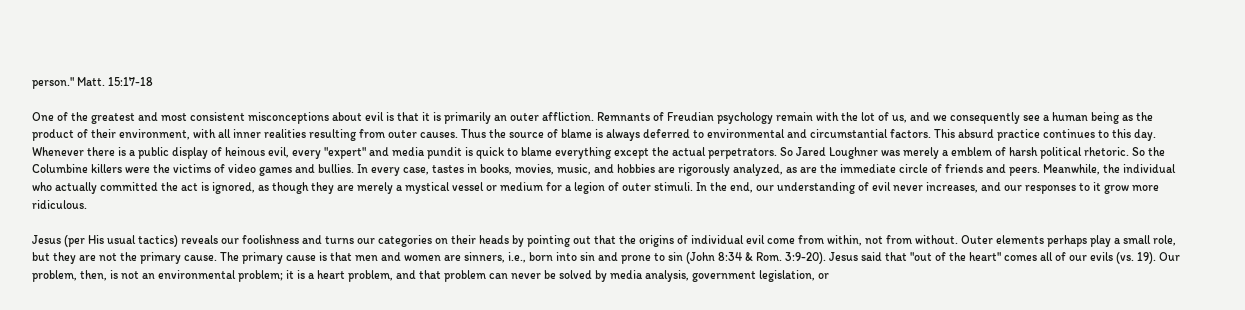person." Matt. 15:17-18

One of the greatest and most consistent misconceptions about evil is that it is primarily an outer affliction. Remnants of Freudian psychology remain with the lot of us, and we consequently see a human being as the product of their environment, with all inner realities resulting from outer causes. Thus the source of blame is always deferred to environmental and circumstantial factors. This absurd practice continues to this day. Whenever there is a public display of heinous evil, every "expert" and media pundit is quick to blame everything except the actual perpetrators. So Jared Loughner was merely a emblem of harsh political rhetoric. So the Columbine killers were the victims of video games and bullies. In every case, tastes in books, movies, music, and hobbies are rigorously analyzed, as are the immediate circle of friends and peers. Meanwhile, the individual who actually committed the act is ignored, as though they are merely a mystical vessel or medium for a legion of outer stimuli. In the end, our understanding of evil never increases, and our responses to it grow more ridiculous.

Jesus (per His usual tactics) reveals our foolishness and turns our categories on their heads by pointing out that the origins of individual evil come from within, not from without. Outer elements perhaps play a small role, but they are not the primary cause. The primary cause is that men and women are sinners, i.e., born into sin and prone to sin (John 8:34 & Rom. 3:9-20). Jesus said that "out of the heart" comes all of our evils (vs. 19). Our problem, then, is not an environmental problem; it is a heart problem, and that problem can never be solved by media analysis, government legislation, or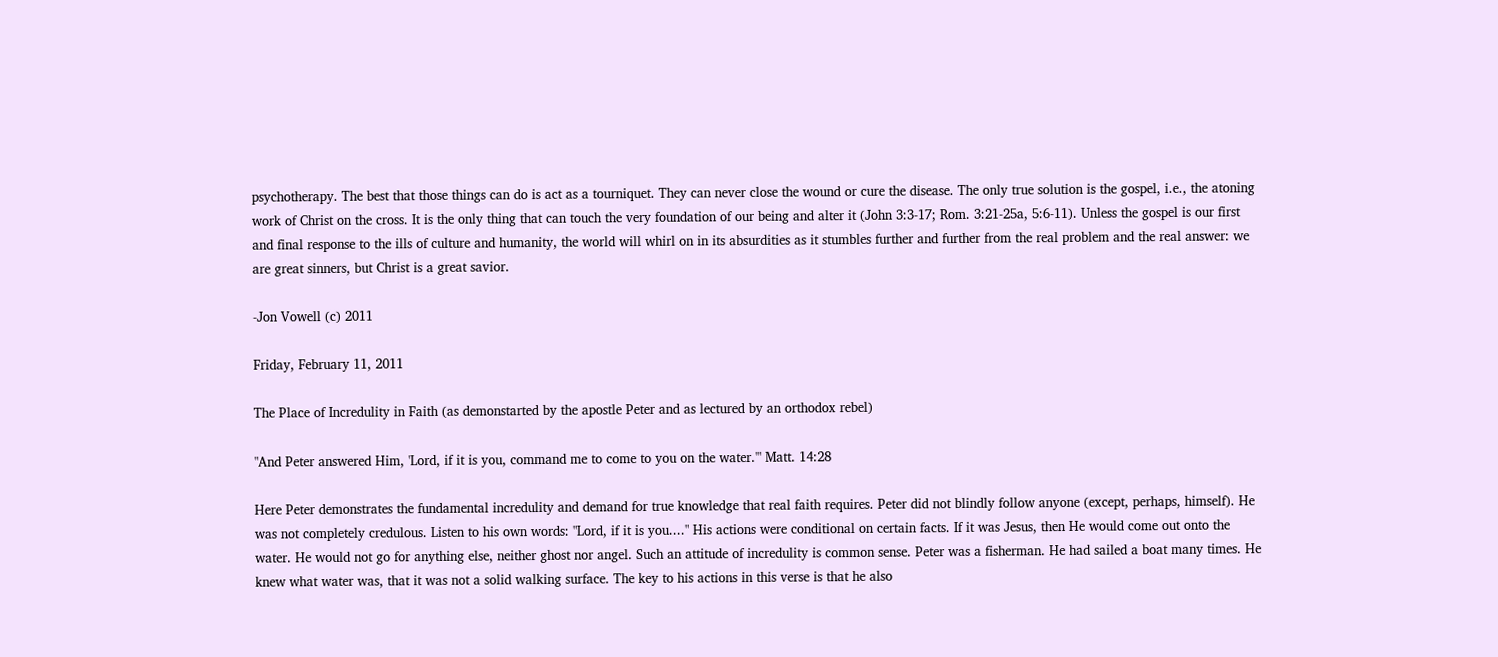psychotherapy. The best that those things can do is act as a tourniquet. They can never close the wound or cure the disease. The only true solution is the gospel, i.e., the atoning work of Christ on the cross. It is the only thing that can touch the very foundation of our being and alter it (John 3:3-17; Rom. 3:21-25a, 5:6-11). Unless the gospel is our first and final response to the ills of culture and humanity, the world will whirl on in its absurdities as it stumbles further and further from the real problem and the real answer: we are great sinners, but Christ is a great savior.

-Jon Vowell (c) 2011

Friday, February 11, 2011

The Place of Incredulity in Faith (as demonstarted by the apostle Peter and as lectured by an orthodox rebel)

"And Peter answered Him, 'Lord, if it is you, command me to come to you on the water.'" Matt. 14:28

Here Peter demonstrates the fundamental incredulity and demand for true knowledge that real faith requires. Peter did not blindly follow anyone (except, perhaps, himself). He was not completely credulous. Listen to his own words: "Lord, if it is you...." His actions were conditional on certain facts. If it was Jesus, then He would come out onto the water. He would not go for anything else, neither ghost nor angel. Such an attitude of incredulity is common sense. Peter was a fisherman. He had sailed a boat many times. He knew what water was, that it was not a solid walking surface. The key to his actions in this verse is that he also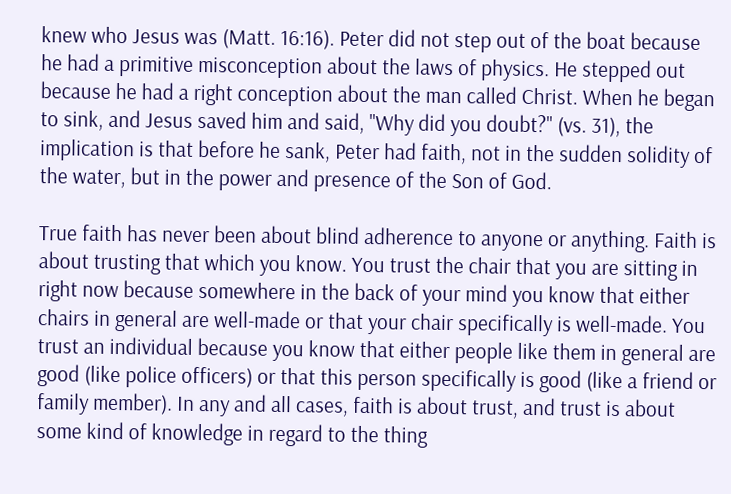knew who Jesus was (Matt. 16:16). Peter did not step out of the boat because he had a primitive misconception about the laws of physics. He stepped out because he had a right conception about the man called Christ. When he began to sink, and Jesus saved him and said, "Why did you doubt?" (vs. 31), the implication is that before he sank, Peter had faith, not in the sudden solidity of the water, but in the power and presence of the Son of God.

True faith has never been about blind adherence to anyone or anything. Faith is about trusting that which you know. You trust the chair that you are sitting in right now because somewhere in the back of your mind you know that either chairs in general are well-made or that your chair specifically is well-made. You trust an individual because you know that either people like them in general are good (like police officers) or that this person specifically is good (like a friend or family member). In any and all cases, faith is about trust, and trust is about some kind of knowledge in regard to the thing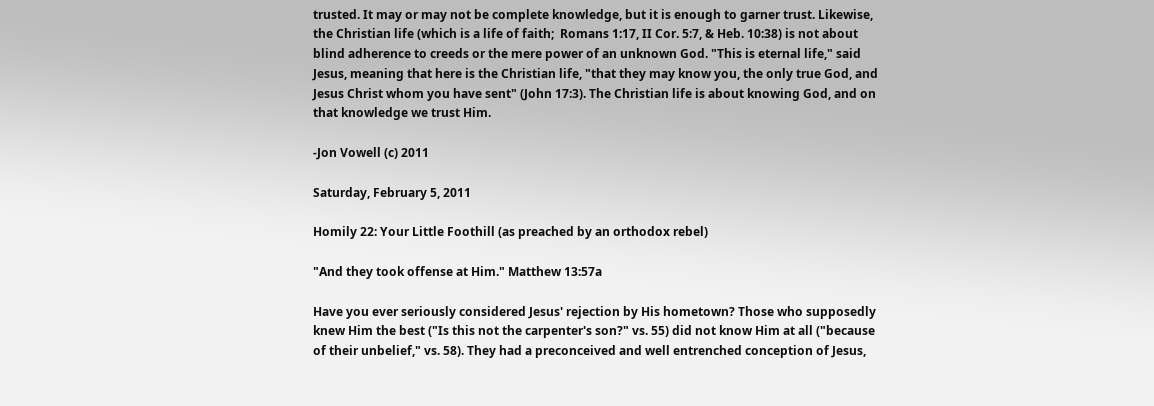trusted. It may or may not be complete knowledge, but it is enough to garner trust. Likewise, the Christian life (which is a life of faith;  Romans 1:17, II Cor. 5:7, & Heb. 10:38) is not about blind adherence to creeds or the mere power of an unknown God. "This is eternal life," said Jesus, meaning that here is the Christian life, "that they may know you, the only true God, and Jesus Christ whom you have sent" (John 17:3). The Christian life is about knowing God, and on that knowledge we trust Him.

-Jon Vowell (c) 2011

Saturday, February 5, 2011

Homily 22: Your Little Foothill (as preached by an orthodox rebel)

"And they took offense at Him." Matthew 13:57a

Have you ever seriously considered Jesus' rejection by His hometown? Those who supposedly knew Him the best ("Is this not the carpenter's son?" vs. 55) did not know Him at all ("because of their unbelief," vs. 58). They had a preconceived and well entrenched conception of Jesus,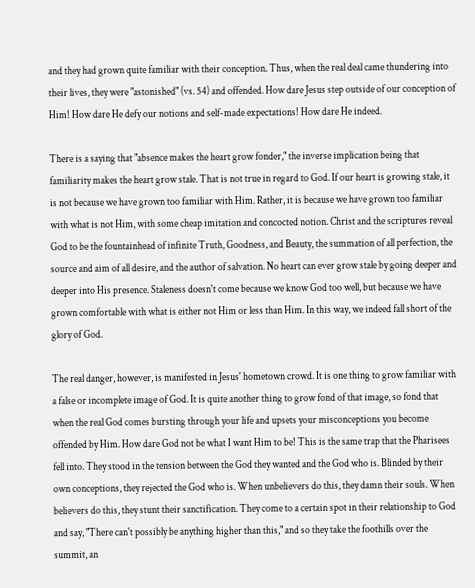and they had grown quite familiar with their conception. Thus, when the real deal came thundering into their lives, they were "astonished" (vs. 54) and offended. How dare Jesus step outside of our conception of Him! How dare He defy our notions and self-made expectations! How dare He indeed.

There is a saying that "absence makes the heart grow fonder," the inverse implication being that familiarity makes the heart grow stale. That is not true in regard to God. If our heart is growing stale, it is not because we have grown too familiar with Him. Rather, it is because we have grown too familiar with what is not Him, with some cheap imitation and concocted notion. Christ and the scriptures reveal God to be the fountainhead of infinite Truth, Goodness, and Beauty, the summation of all perfection, the source and aim of all desire, and the author of salvation. No heart can ever grow stale by going deeper and deeper into His presence. Staleness doesn't come because we know God too well, but because we have grown comfortable with what is either not Him or less than Him. In this way, we indeed fall short of the glory of God.

The real danger, however, is manifested in Jesus' hometown crowd. It is one thing to grow familiar with a false or incomplete image of God. It is quite another thing to grow fond of that image, so fond that when the real God comes bursting through your life and upsets your misconceptions you become offended by Him. How dare God not be what I want Him to be! This is the same trap that the Pharisees fell into. They stood in the tension between the God they wanted and the God who is. Blinded by their own conceptions, they rejected the God who is. When unbelievers do this, they damn their souls. When believers do this, they stunt their sanctification. They come to a certain spot in their relationship to God and say, "There can't possibly be anything higher than this," and so they take the foothills over the summit, an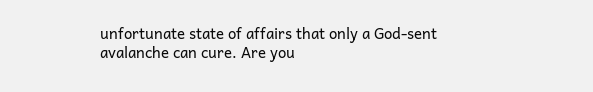unfortunate state of affairs that only a God-sent avalanche can cure. Are you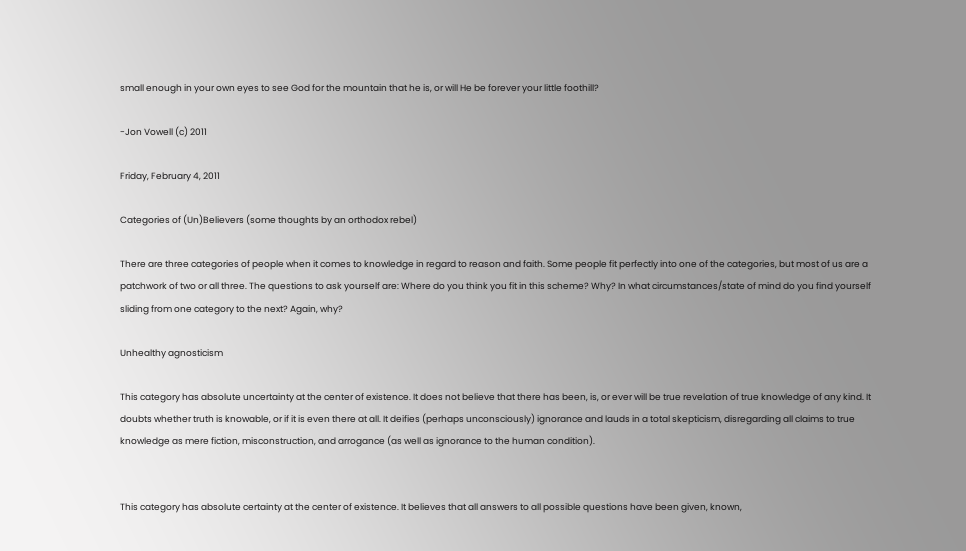small enough in your own eyes to see God for the mountain that he is, or will He be forever your little foothill?

-Jon Vowell (c) 2011

Friday, February 4, 2011

Categories of (Un)Believers (some thoughts by an orthodox rebel)

There are three categories of people when it comes to knowledge in regard to reason and faith. Some people fit perfectly into one of the categories, but most of us are a patchwork of two or all three. The questions to ask yourself are: Where do you think you fit in this scheme? Why? In what circumstances/state of mind do you find yourself sliding from one category to the next? Again, why?

Unhealthy agnosticism

This category has absolute uncertainty at the center of existence. It does not believe that there has been, is, or ever will be true revelation of true knowledge of any kind. It doubts whether truth is knowable, or if it is even there at all. It deifies (perhaps unconsciously) ignorance and lauds in a total skepticism, disregarding all claims to true knowledge as mere fiction, misconstruction, and arrogance (as well as ignorance to the human condition).


This category has absolute certainty at the center of existence. It believes that all answers to all possible questions have been given, known,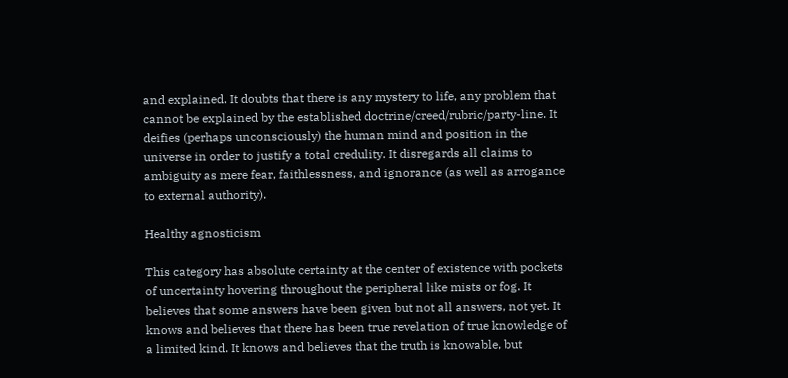and explained. It doubts that there is any mystery to life, any problem that cannot be explained by the established doctrine/creed/rubric/party-line. It deifies (perhaps unconsciously) the human mind and position in the universe in order to justify a total credulity. It disregards all claims to ambiguity as mere fear, faithlessness, and ignorance (as well as arrogance to external authority).

Healthy agnosticism

This category has absolute certainty at the center of existence with pockets of uncertainty hovering throughout the peripheral like mists or fog. It believes that some answers have been given but not all answers, not yet. It knows and believes that there has been true revelation of true knowledge of a limited kind. It knows and believes that the truth is knowable, but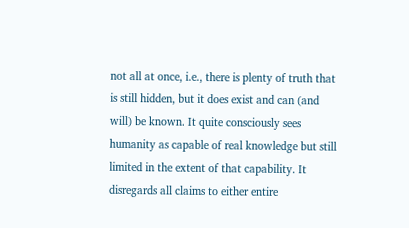not all at once, i.e., there is plenty of truth that is still hidden, but it does exist and can (and will) be known. It quite consciously sees humanity as capable of real knowledge but still limited in the extent of that capability. It disregards all claims to either entire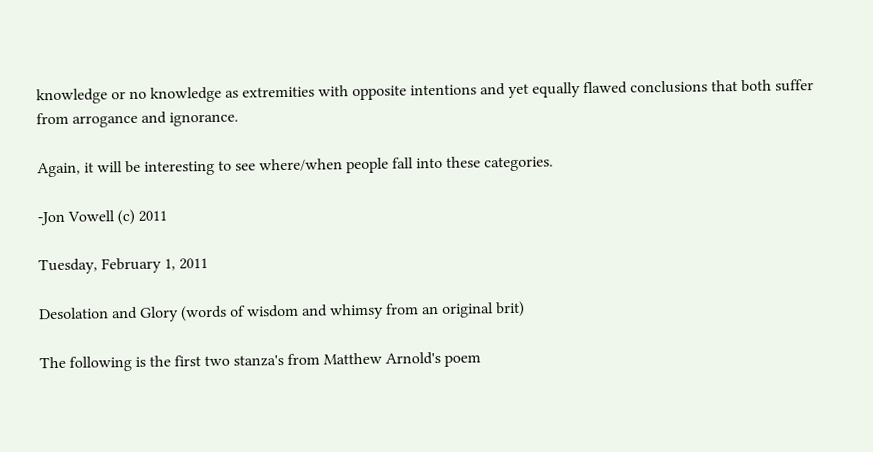knowledge or no knowledge as extremities with opposite intentions and yet equally flawed conclusions that both suffer from arrogance and ignorance.

Again, it will be interesting to see where/when people fall into these categories.

-Jon Vowell (c) 2011

Tuesday, February 1, 2011

Desolation and Glory (words of wisdom and whimsy from an original brit)

The following is the first two stanza's from Matthew Arnold's poem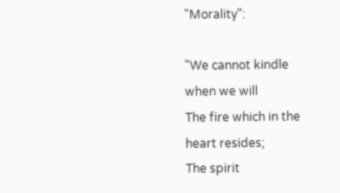"Morality":

"We cannot kindle when we will
The fire which in the heart resides;
The spirit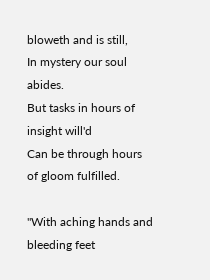bloweth and is still,
In mystery our soul abides.
But tasks in hours of insight will'd
Can be through hours of gloom fulfilled.

"With aching hands and bleeding feet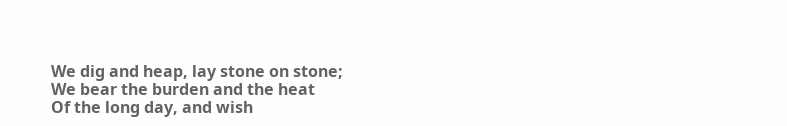We dig and heap, lay stone on stone;
We bear the burden and the heat
Of the long day, and wish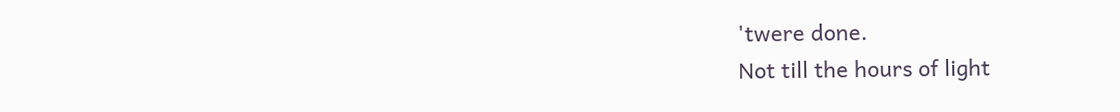'twere done.
Not till the hours of light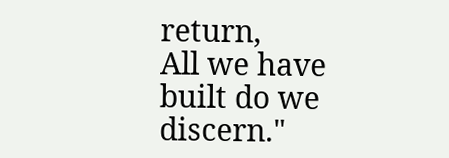return,
All we have built do we discern."